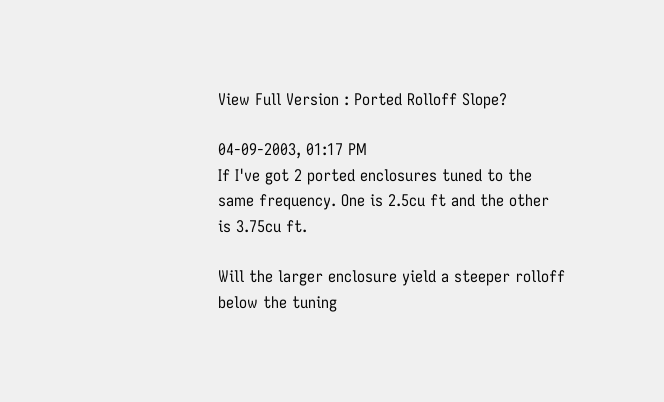View Full Version : Ported Rolloff Slope?

04-09-2003, 01:17 PM
If I've got 2 ported enclosures tuned to the
same frequency. One is 2.5cu ft and the other
is 3.75cu ft.

Will the larger enclosure yield a steeper rolloff
below the tuning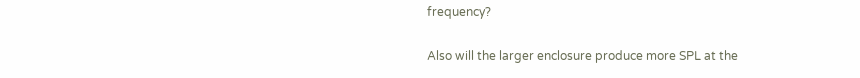frequency?

Also will the larger enclosure produce more SPL at the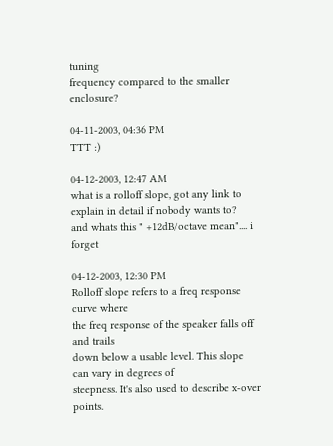tuning
frequency compared to the smaller enclosure?

04-11-2003, 04:36 PM
TTT :)

04-12-2003, 12:47 AM
what is a rolloff slope, got any link to explain in detail if nobody wants to?
and whats this " +12dB/octave mean".... i forget

04-12-2003, 12:30 PM
Rolloff slope refers to a freq response curve where
the freq response of the speaker falls off and trails
down below a usable level. This slope can vary in degrees of
steepness. It's also used to describe x-over points.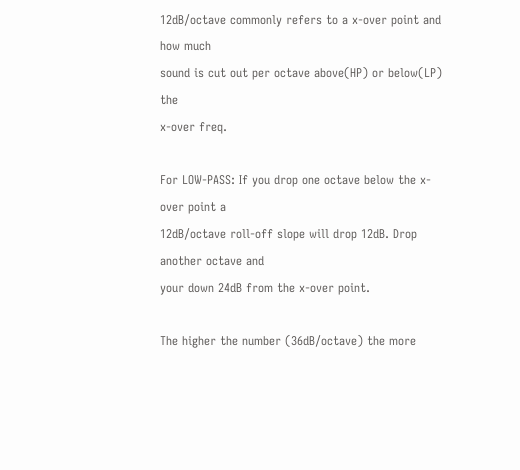12dB/octave commonly refers to a x-over point and how much
sound is cut out per octave above(HP) or below(LP) the
x-over freq.

For LOW-PASS: If you drop one octave below the x-over point a
12dB/octave roll-off slope will drop 12dB. Drop another octave and
your down 24dB from the x-over point.

The higher the number (36dB/octave) the more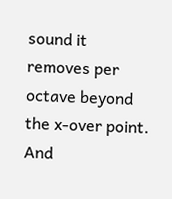sound it
removes per octave beyond the x-over point. And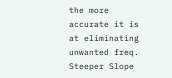the more
accurate it is at eliminating unwanted freq. Steeper Slope